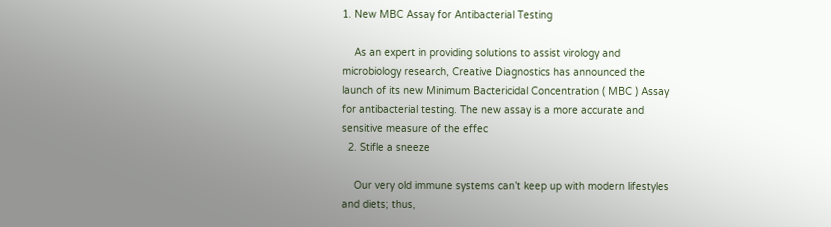1. New MBC Assay for Antibacterial Testing

    As an expert in providing solutions to assist virology and microbiology research, Creative Diagnostics has announced the launch of its new Minimum Bactericidal Concentration ( MBC ) Assay for antibacterial testing. The new assay is a more accurate and sensitive measure of the effec
  2. Stifle a sneeze

    Our very old immune systems can’t keep up with modern lifestyles and diets; thus,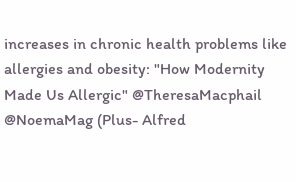increases in chronic health problems like allergies and obesity: "How Modernity Made Us Allergic" @TheresaMacphail @NoemaMag (Plus- Alfred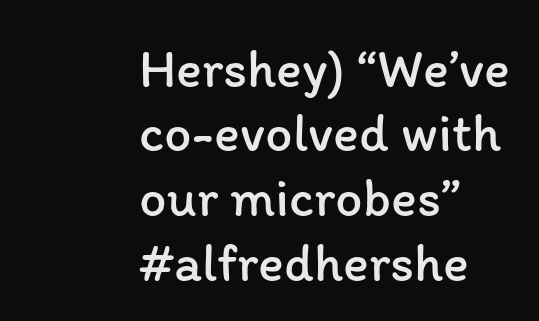Hershey) “We’ve co-evolved with our microbes” #alfredhershe